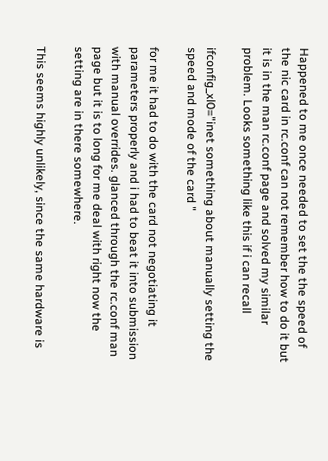Happened to me once needed to set the the speed of the nic card in rc.conf can not remember how to do it but it is in the man rc.conf page and solved my similar problem. Looks something like this if i can recall

ifconfig_xl0="inet something about manually setting the speed and mode of the card "

for me it had to do with the card not negotiating it parameters properly and i had to beat it into submission with manual overrides. glanced through the rc.conf man page but it is to long for me deal with right now the setting are in there somewhere.

This seems highly unlikely, since the same hardware is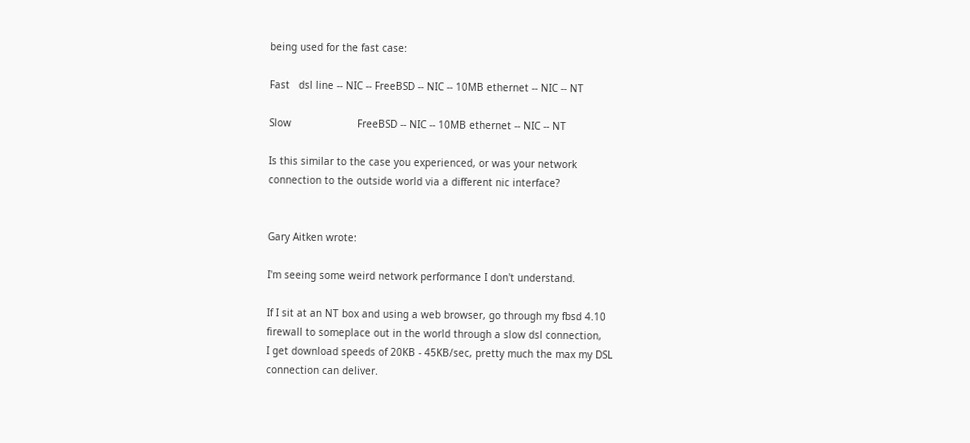being used for the fast case:

Fast   dsl line -- NIC -- FreeBSD -- NIC -- 10MB ethernet -- NIC -- NT

Slow                      FreeBSD -- NIC -- 10MB ethernet -- NIC -- NT

Is this similar to the case you experienced, or was your network
connection to the outside world via a different nic interface?


Gary Aitken wrote:

I'm seeing some weird network performance I don't understand.

If I sit at an NT box and using a web browser, go through my fbsd 4.10
firewall to someplace out in the world through a slow dsl connection,
I get download speeds of 20KB - 45KB/sec, pretty much the max my DSL
connection can deliver.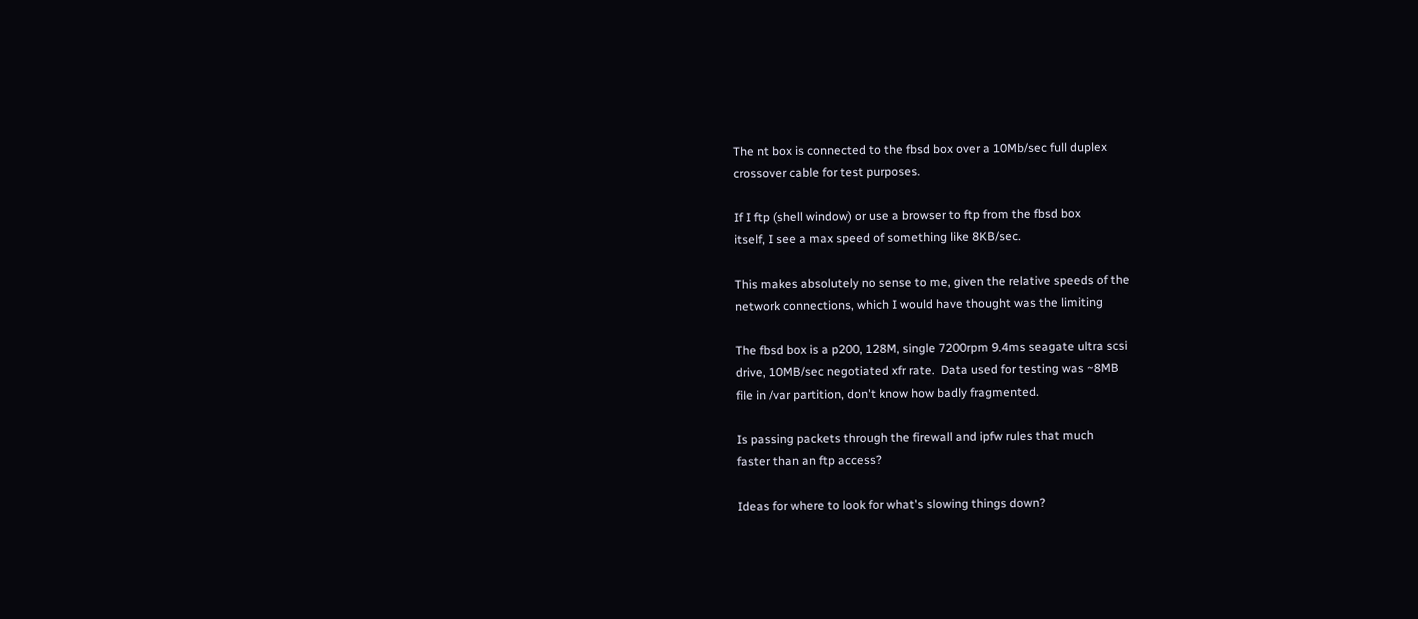The nt box is connected to the fbsd box over a 10Mb/sec full duplex
crossover cable for test purposes.

If I ftp (shell window) or use a browser to ftp from the fbsd box
itself, I see a max speed of something like 8KB/sec.

This makes absolutely no sense to me, given the relative speeds of the
network connections, which I would have thought was the limiting

The fbsd box is a p200, 128M, single 7200rpm 9.4ms seagate ultra scsi
drive, 10MB/sec negotiated xfr rate.  Data used for testing was ~8MB
file in /var partition, don't know how badly fragmented.

Is passing packets through the firewall and ipfw rules that much
faster than an ftp access?

Ideas for where to look for what's slowing things down?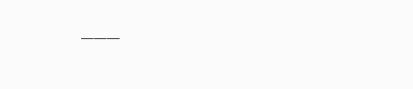___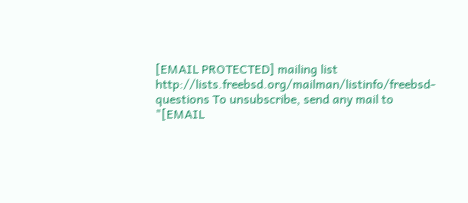[EMAIL PROTECTED] mailing list http://lists.freebsd.org/mailman/listinfo/freebsd-questions To unsubscribe, send any mail to "[EMAIL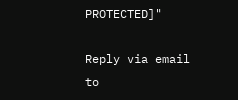PROTECTED]"

Reply via email to